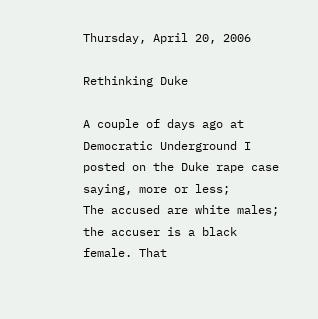Thursday, April 20, 2006

Rethinking Duke

A couple of days ago at Democratic Underground I posted on the Duke rape case saying, more or less;
The accused are white males; the accuser is a black female. That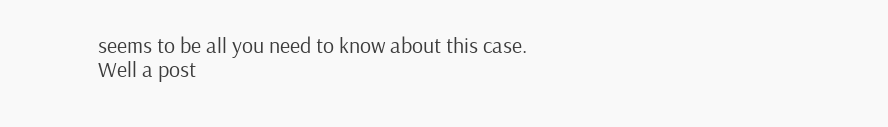seems to be all you need to know about this case.
Well a post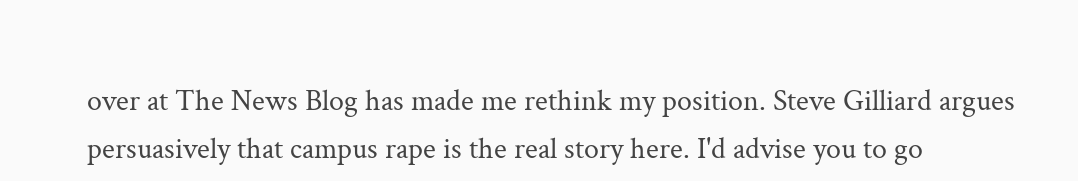over at The News Blog has made me rethink my position. Steve Gilliard argues persuasively that campus rape is the real story here. I'd advise you to go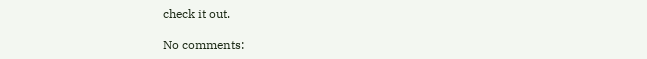check it out.

No comments: